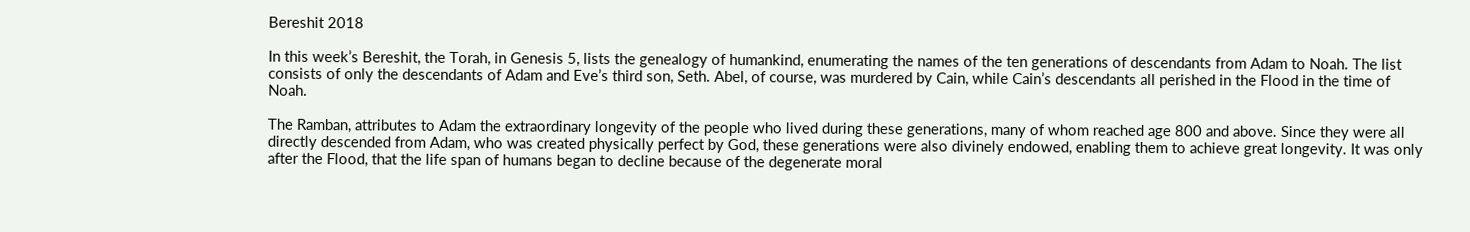Bereshit 2018

In this week’s Bereshit, the Torah, in Genesis 5, lists the genealogy of humankind, enumerating the names of the ten generations of descendants from Adam to Noah. The list consists of only the descendants of Adam and Eve’s third son, Seth. Abel, of course, was murdered by Cain, while Cain’s descendants all perished in the Flood in the time of Noah.

The Ramban, attributes to Adam the extraordinary longevity of the people who lived during these generations, many of whom reached age 800 and above. Since they were all directly descended from Adam, who was created physically perfect by God, these generations were also divinely endowed, enabling them to achieve great longevity. It was only after the Flood, that the life span of humans began to decline because of the degenerate moral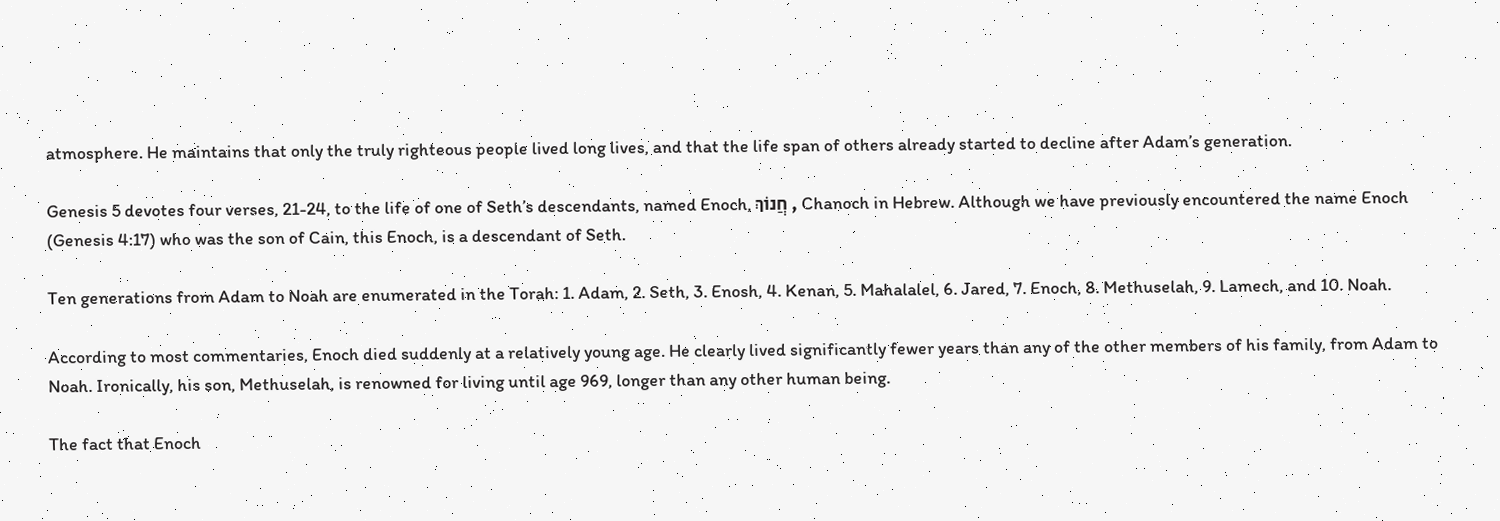atmosphere. He maintains that only the truly righteous people lived long lives, and that the life span of others already started to decline after Adam’s generation.

Genesis 5 devotes four verses, 21-24, to the life of one of Seth’s descendants, named Enoch, חֲנוֹךְ , Chanoch in Hebrew. Although we have previously encountered the name Enoch (Genesis 4:17) who was the son of Cain, this Enoch, is a descendant of Seth.

Ten generations from Adam to Noah are enumerated in the Torah: 1. Adam, 2. Seth, 3. Enosh, 4. Kenan, 5. Mahalalel, 6. Jared, 7. Enoch, 8. Methuselah, 9. Lamech, and 10. Noah.

According to most commentaries, Enoch died suddenly at a relatively young age. He clearly lived significantly fewer years than any of the other members of his family, from Adam to Noah. Ironically, his son, Methuselah, is renowned for living until age 969, longer than any other human being.

The fact that Enoch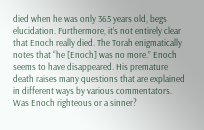died when he was only 365 years old, begs elucidation. Furthermore, it’s not entirely clear that Enoch really died. The Torah enigmatically notes that “he [Enoch] was no more.” Enoch seems to have disappeared. His premature death raises many questions that are explained in different ways by various commentators. Was Enoch righteous or a sinner?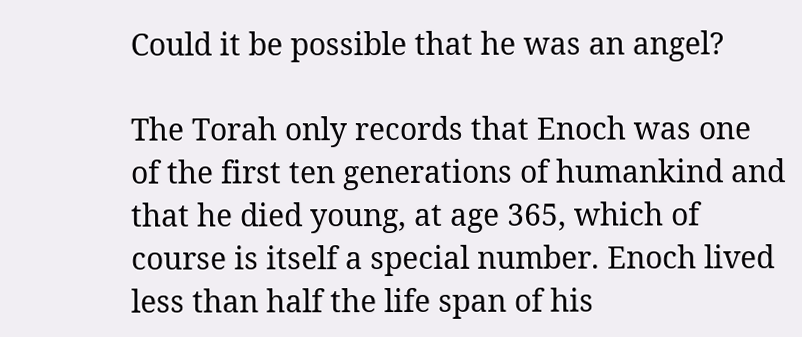Could it be possible that he was an angel?

The Torah only records that Enoch was one of the first ten generations of humankind and that he died young, at age 365, which of course is itself a special number. Enoch lived less than half the life span of his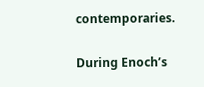contemporaries.

During Enoch’s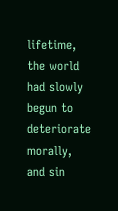lifetime, the world had slowly begun to deteriorate morally, and sin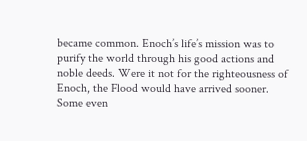became common. Enoch’s life’s mission was to purify the world through his good actions and noble deeds. Were it not for the righteousness of Enoch, the Flood would have arrived sooner. Some even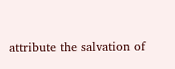attribute the salvation of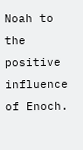Noah to the positive influence of Enoch.